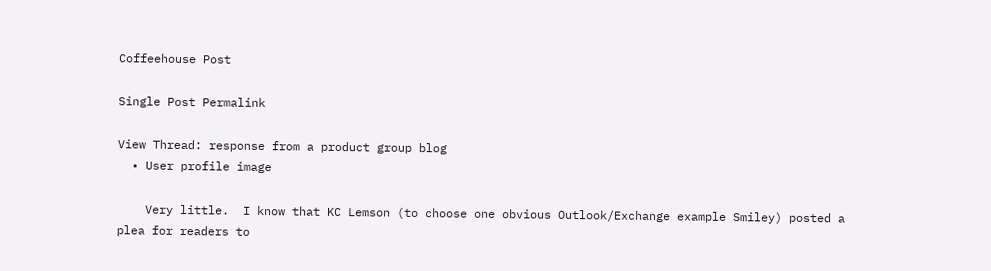Coffeehouse Post

Single Post Permalink

View Thread: response from a product group blog
  • User profile image

    Very little.  I know that KC Lemson (to choose one obvious Outlook/Exchange example Smiley) posted a plea for readers to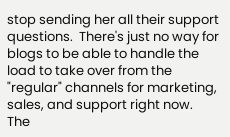stop sending her all their support questions.  There's just no way for blogs to be able to handle the load to take over from the "regular" channels for marketing, sales, and support right now.  The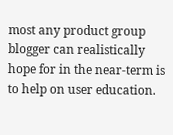most any product group blogger can realistically hope for in the near-term is to help on user education.